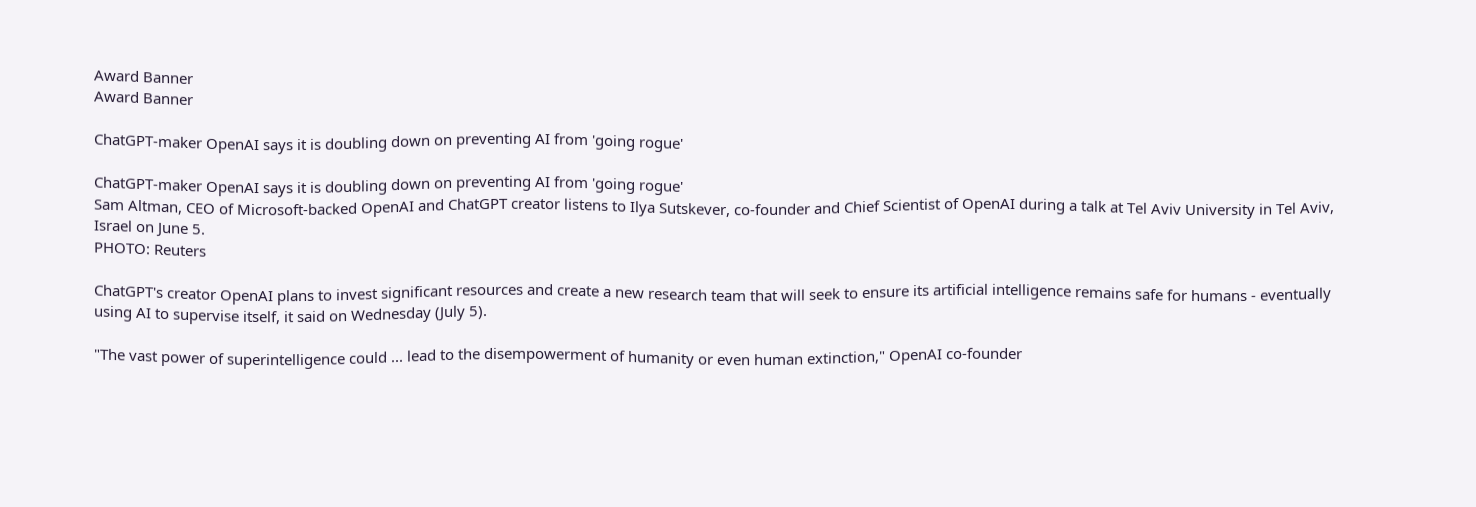Award Banner
Award Banner

ChatGPT-maker OpenAI says it is doubling down on preventing AI from 'going rogue'

ChatGPT-maker OpenAI says it is doubling down on preventing AI from 'going rogue'
Sam Altman, CEO of Microsoft-backed OpenAI and ChatGPT creator listens to Ilya Sutskever, co-founder and Chief Scientist of OpenAI during a talk at Tel Aviv University in Tel Aviv, Israel on June 5.
PHOTO: Reuters

ChatGPT's creator OpenAI plans to invest significant resources and create a new research team that will seek to ensure its artificial intelligence remains safe for humans - eventually using AI to supervise itself, it said on Wednesday (July 5).

"The vast power of superintelligence could ... lead to the disempowerment of humanity or even human extinction," OpenAI co-founder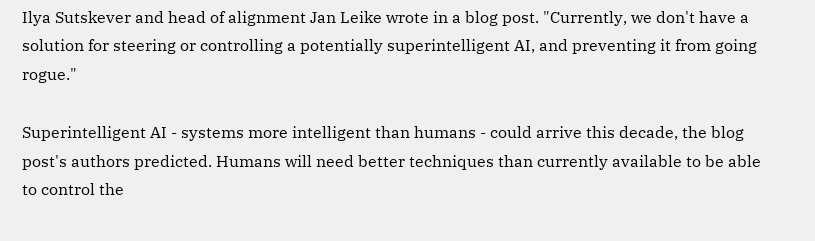Ilya Sutskever and head of alignment Jan Leike wrote in a blog post. "Currently, we don't have a solution for steering or controlling a potentially superintelligent AI, and preventing it from going rogue."

Superintelligent AI - systems more intelligent than humans - could arrive this decade, the blog post's authors predicted. Humans will need better techniques than currently available to be able to control the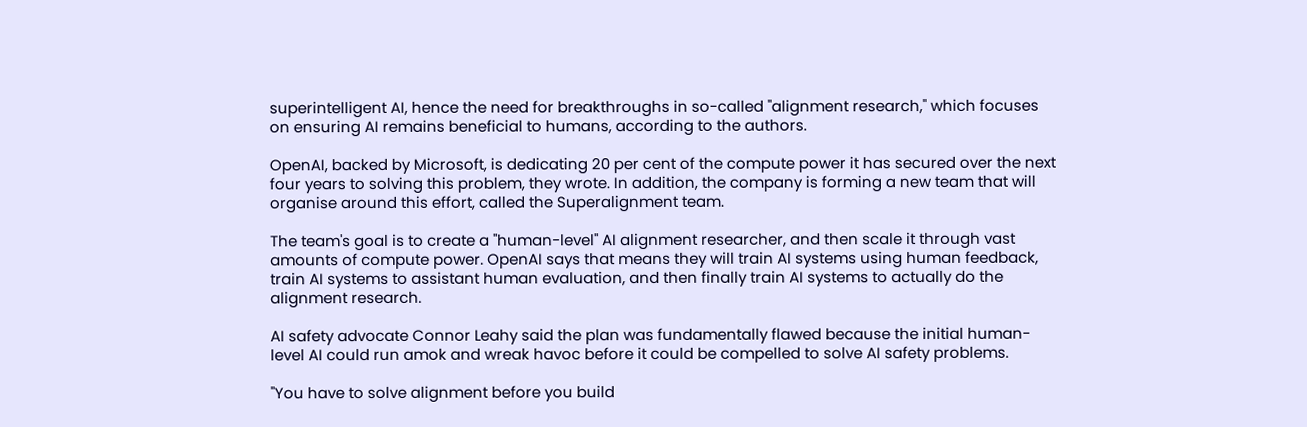superintelligent AI, hence the need for breakthroughs in so-called "alignment research," which focuses on ensuring AI remains beneficial to humans, according to the authors.

OpenAI, backed by Microsoft, is dedicating 20 per cent of the compute power it has secured over the next four years to solving this problem, they wrote. In addition, the company is forming a new team that will organise around this effort, called the Superalignment team.

The team's goal is to create a "human-level" AI alignment researcher, and then scale it through vast amounts of compute power. OpenAI says that means they will train AI systems using human feedback, train AI systems to assistant human evaluation, and then finally train AI systems to actually do the alignment research.

AI safety advocate Connor Leahy said the plan was fundamentally flawed because the initial human-level AI could run amok and wreak havoc before it could be compelled to solve AI safety problems.

"You have to solve alignment before you build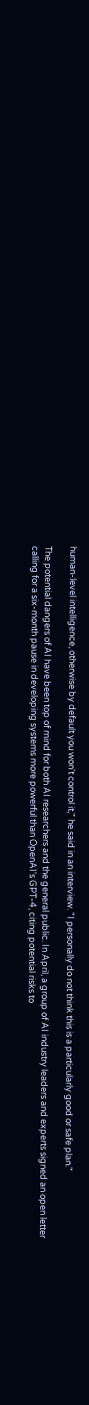human-level intelligence, otherwise by default you won't control it," he said in an interview. "I personally do not think this is a particularly good or safe plan."

The potential dangers of AI have been top of mind for both AI researchers and the general public. In April, a group of AI industry leaders and experts signed an open letter calling for a six-month pause in developing systems more powerful than OpenAI's GPT-4, citing potential risks to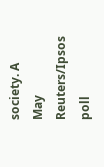society. A May Reuters/Ipsos poll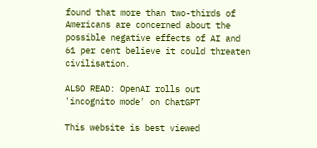found that more than two-thirds of Americans are concerned about the possible negative effects of AI and 61 per cent believe it could threaten civilisation.

ALSO READ: OpenAI rolls out 'incognito mode' on ChatGPT

This website is best viewed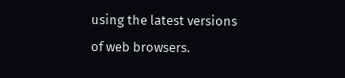using the latest versions of web browsers.